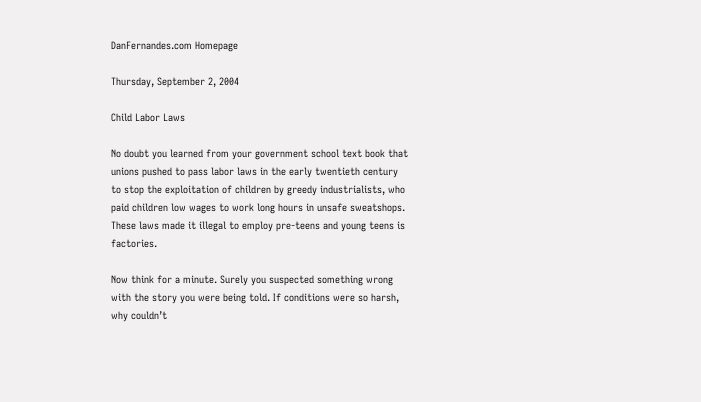DanFernandes.com Homepage

Thursday, September 2, 2004

Child Labor Laws

No doubt you learned from your government school text book that unions pushed to pass labor laws in the early twentieth century to stop the exploitation of children by greedy industrialists, who paid children low wages to work long hours in unsafe sweatshops. These laws made it illegal to employ pre-teens and young teens is factories.

Now think for a minute. Surely you suspected something wrong with the story you were being told. If conditions were so harsh, why couldn’t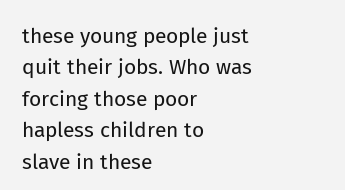these young people just quit their jobs. Who was forcing those poor hapless children to slave in these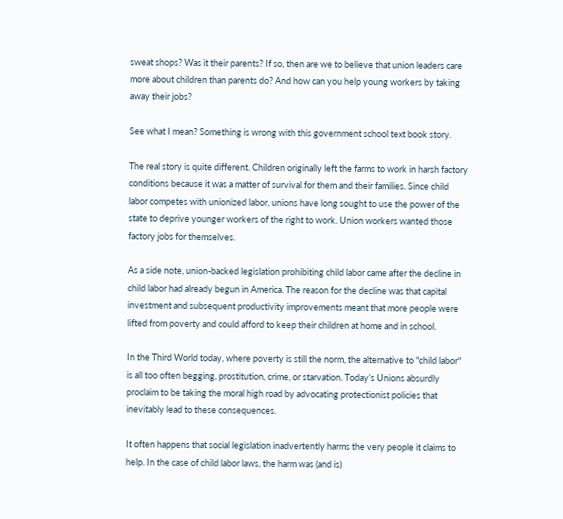sweat shops? Was it their parents? If so, then are we to believe that union leaders care more about children than parents do? And how can you help young workers by taking away their jobs?

See what I mean? Something is wrong with this government school text book story.

The real story is quite different. Children originally left the farms to work in harsh factory conditions because it was a matter of survival for them and their families. Since child labor competes with unionized labor, unions have long sought to use the power of the state to deprive younger workers of the right to work. Union workers wanted those factory jobs for themselves.

As a side note, union-backed legislation prohibiting child labor came after the decline in child labor had already begun in America. The reason for the decline was that capital investment and subsequent productivity improvements meant that more people were lifted from poverty and could afford to keep their children at home and in school.

In the Third World today, where poverty is still the norm, the alternative to "child labor" is all too often begging, prostitution, crime, or starvation. Today’s Unions absurdly proclaim to be taking the moral high road by advocating protectionist policies that inevitably lead to these consequences.

It often happens that social legislation inadvertently harms the very people it claims to help. In the case of child labor laws, the harm was (and is)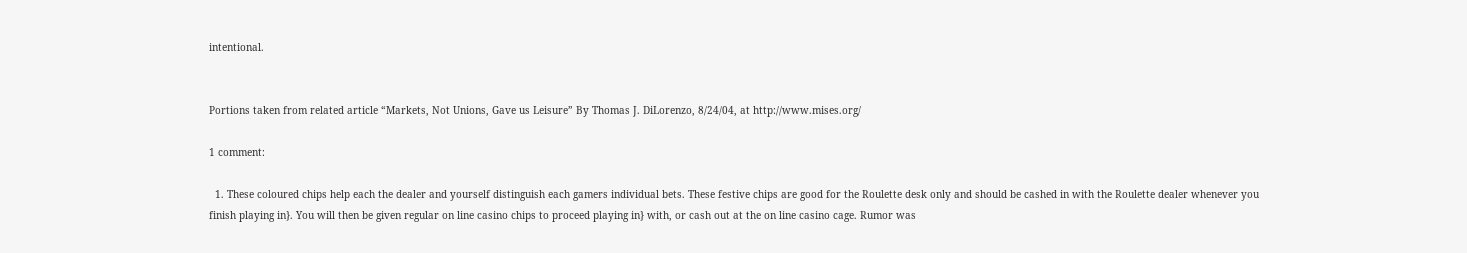intentional.


Portions taken from related article “Markets, Not Unions, Gave us Leisure” By Thomas J. DiLorenzo, 8/24/04, at http://www.mises.org/

1 comment:

  1. These coloured chips help each the dealer and yourself distinguish each gamers individual bets. These festive chips are good for the Roulette desk only and should be cashed in with the Roulette dealer whenever you finish playing in}. You will then be given regular on line casino chips to proceed playing in} with, or cash out at the on line casino cage. Rumor was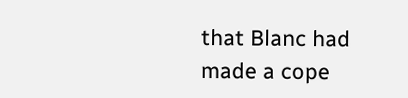that Blanc had made a cope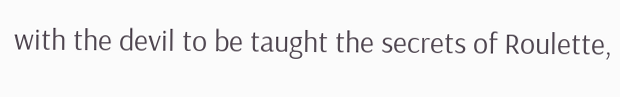with the devil to be taught the secrets of Roulette,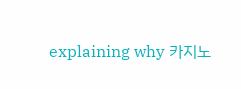explaining why 카지노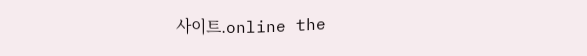사이트.online the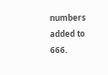numbers added to 666.